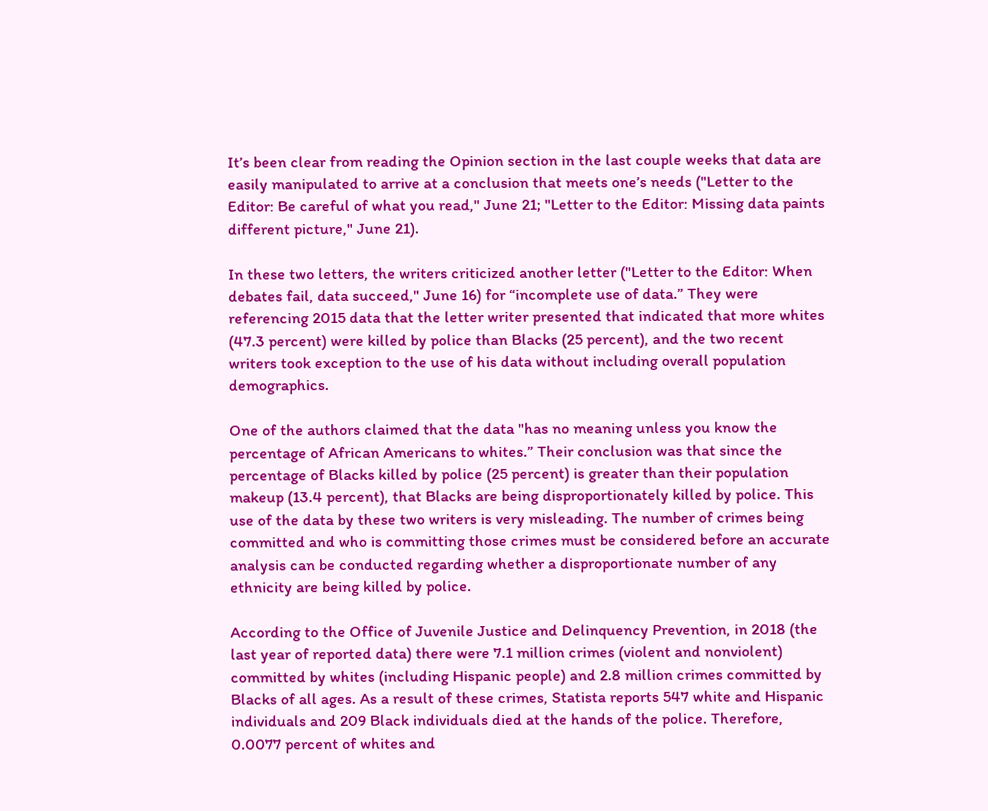It’s been clear from reading the Opinion section in the last couple weeks that data are easily manipulated to arrive at a conclusion that meets one’s needs ("Letter to the Editor: Be careful of what you read," June 21; "Letter to the Editor: Missing data paints different picture," June 21).

In these two letters, the writers criticized another letter ("Letter to the Editor: When debates fail, data succeed," June 16) for “incomplete use of data.” They were referencing 2015 data that the letter writer presented that indicated that more whites (47.3 percent) were killed by police than Blacks (25 percent), and the two recent writers took exception to the use of his data without including overall population demographics.

One of the authors claimed that the data "has no meaning unless you know the percentage of African Americans to whites.” Their conclusion was that since the percentage of Blacks killed by police (25 percent) is greater than their population makeup (13.4 percent), that Blacks are being disproportionately killed by police. This use of the data by these two writers is very misleading. The number of crimes being committed and who is committing those crimes must be considered before an accurate analysis can be conducted regarding whether a disproportionate number of any ethnicity are being killed by police.

According to the Office of Juvenile Justice and Delinquency Prevention, in 2018 (the last year of reported data) there were 7.1 million crimes (violent and nonviolent) committed by whites (including Hispanic people) and 2.8 million crimes committed by Blacks of all ages. As a result of these crimes, Statista reports 547 white and Hispanic individuals and 209 Black individuals died at the hands of the police. Therefore, 0.0077 percent of whites and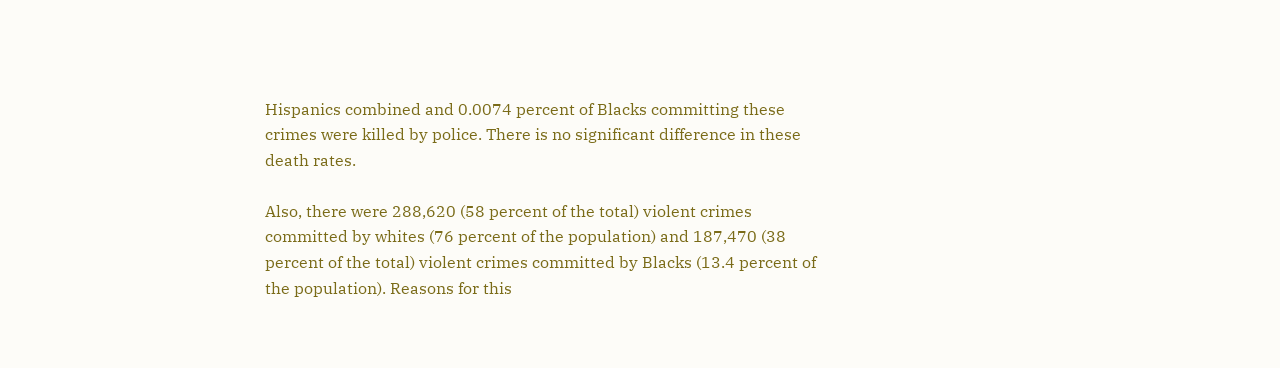Hispanics combined and 0.0074 percent of Blacks committing these crimes were killed by police. There is no significant difference in these death rates.

Also, there were 288,620 (58 percent of the total) violent crimes committed by whites (76 percent of the population) and 187,470 (38 percent of the total) violent crimes committed by Blacks (13.4 percent of the population). Reasons for this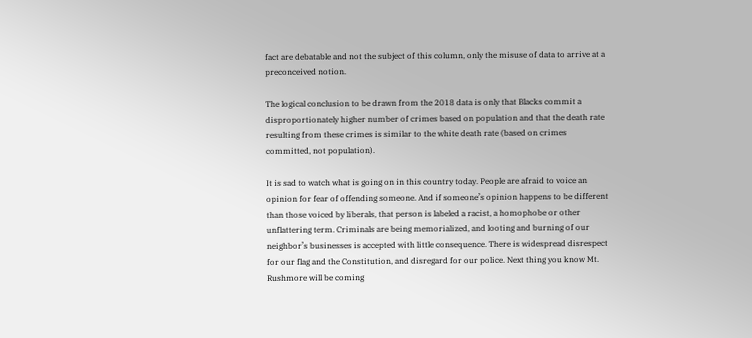fact are debatable and not the subject of this column, only the misuse of data to arrive at a preconceived notion.

The logical conclusion to be drawn from the 2018 data is only that Blacks commit a disproportionately higher number of crimes based on population and that the death rate resulting from these crimes is similar to the white death rate (based on crimes committed, not population).

It is sad to watch what is going on in this country today. People are afraid to voice an opinion for fear of offending someone. And if someone’s opinion happens to be different than those voiced by liberals, that person is labeled a racist, a homophobe or other unflattering term. Criminals are being memorialized, and looting and burning of our neighbor’s businesses is accepted with little consequence. There is widespread disrespect for our flag and the Constitution, and disregard for our police. Next thing you know Mt. Rushmore will be coming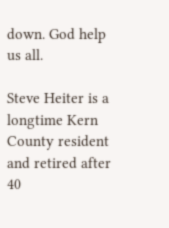down. God help us all.

Steve Heiter is a longtime Kern County resident and retired after 40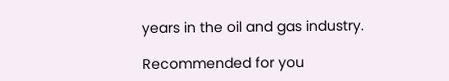years in the oil and gas industry.

Recommended for you